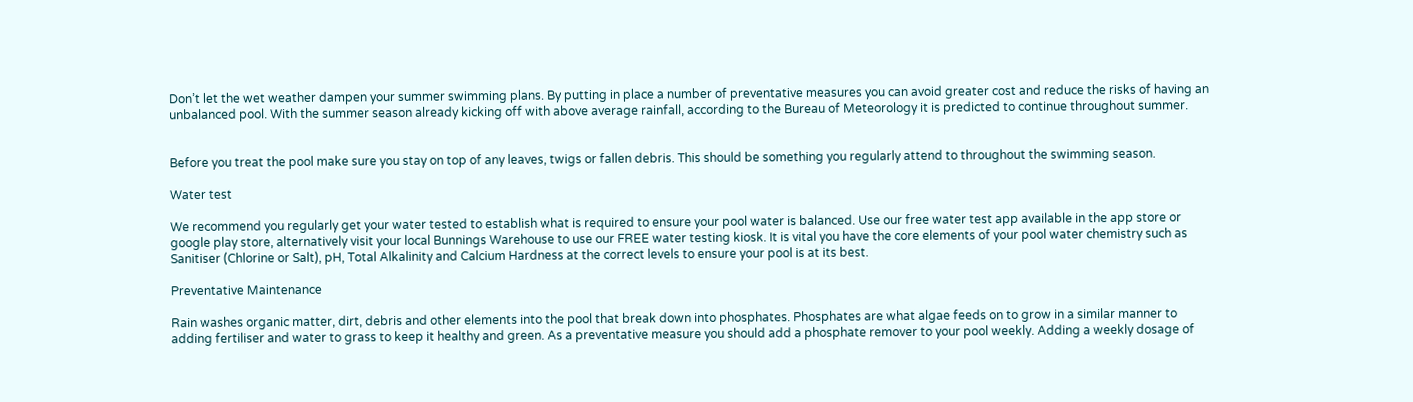Don’t let the wet weather dampen your summer swimming plans. By putting in place a number of preventative measures you can avoid greater cost and reduce the risks of having an unbalanced pool. With the summer season already kicking off with above average rainfall, according to the Bureau of Meteorology it is predicted to continue throughout summer.


Before you treat the pool make sure you stay on top of any leaves, twigs or fallen debris. This should be something you regularly attend to throughout the swimming season.

Water test

We recommend you regularly get your water tested to establish what is required to ensure your pool water is balanced. Use our free water test app available in the app store or google play store, alternatively visit your local Bunnings Warehouse to use our FREE water testing kiosk. It is vital you have the core elements of your pool water chemistry such as Sanitiser (Chlorine or Salt), pH, Total Alkalinity and Calcium Hardness at the correct levels to ensure your pool is at its best.

Preventative Maintenance

Rain washes organic matter, dirt, debris and other elements into the pool that break down into phosphates. Phosphates are what algae feeds on to grow in a similar manner to adding fertiliser and water to grass to keep it healthy and green. As a preventative measure you should add a phosphate remover to your pool weekly. Adding a weekly dosage of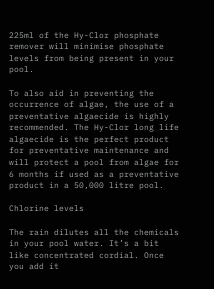225ml of the Hy-Clor phosphate remover will minimise phosphate levels from being present in your pool.

To also aid in preventing the occurrence of algae, the use of a preventative algaecide is highly recommended. The Hy-Clor long life algaecide is the perfect product for preventative maintenance and will protect a pool from algae for 6 months if used as a preventative product in a 50,000 litre pool.

Chlorine levels

The rain dilutes all the chemicals in your pool water. It’s a bit like concentrated cordial. Once you add it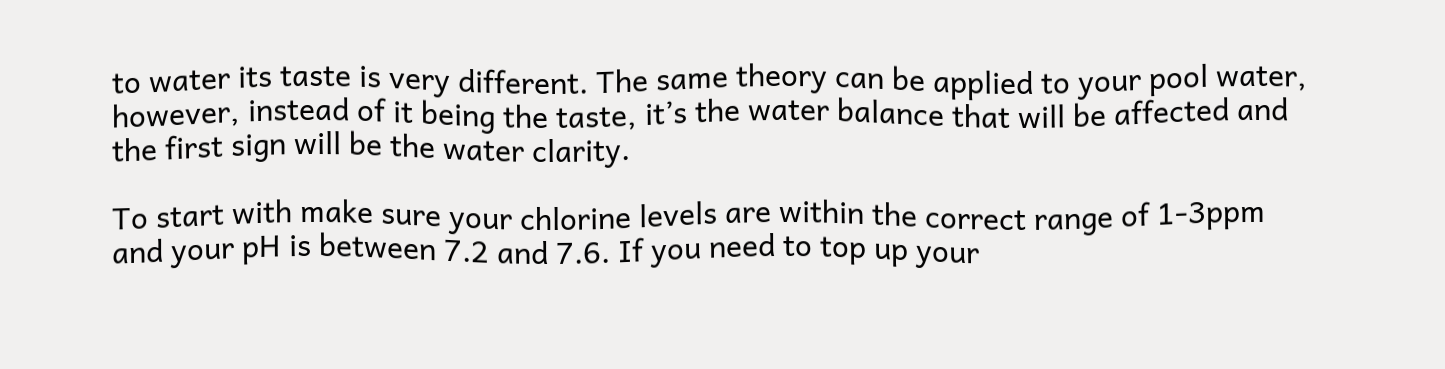to water its taste is very different. The same theory can be applied to your pool water, however, instead of it being the taste, it’s the water balance that will be affected and the first sign will be the water clarity.

To start with make sure your chlorine levels are within the correct range of 1-3ppm and your pH is between 7.2 and 7.6. If you need to top up your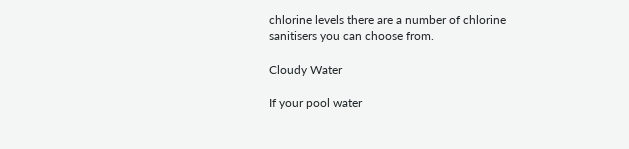chlorine levels there are a number of chlorine sanitisers you can choose from.

Cloudy Water

If your pool water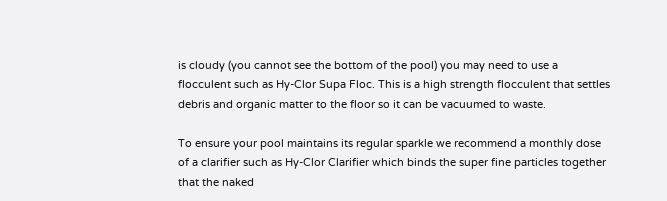is cloudy (you cannot see the bottom of the pool) you may need to use a flocculent such as Hy-Clor Supa Floc. This is a high strength flocculent that settles debris and organic matter to the floor so it can be vacuumed to waste.

To ensure your pool maintains its regular sparkle we recommend a monthly dose of a clarifier such as Hy-Clor Clarifier which binds the super fine particles together that the naked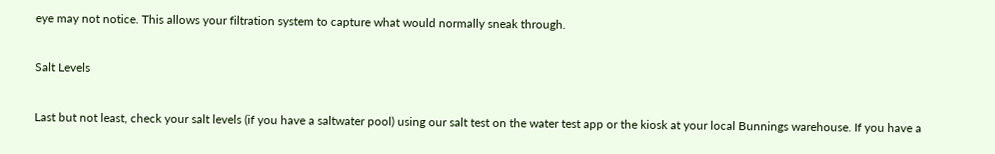eye may not notice. This allows your filtration system to capture what would normally sneak through.

Salt Levels

Last but not least, check your salt levels (if you have a saltwater pool) using our salt test on the water test app or the kiosk at your local Bunnings warehouse. If you have a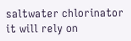saltwater chlorinator it will rely on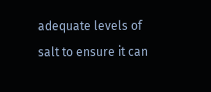adequate levels of salt to ensure it can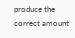produce the correct amount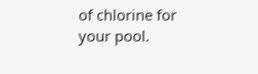of chlorine for your pool.